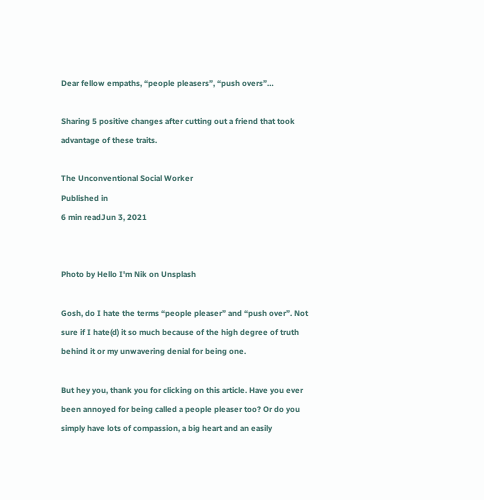Dear fellow empaths, “people pleasers”, “push overs”…

Sharing 5 positive changes after cutting out a friend that took advantage of these traits.

The Unconventional Social Worker
Published in
6 min readJun 3, 2021


Photo by Hello I'm Nik on Unsplash

Gosh, do I hate the terms “people pleaser” and “push over”. Not sure if I hate(d) it so much because of the high degree of truth behind it or my unwavering denial for being one.

But hey you, thank you for clicking on this article. Have you ever been annoyed for being called a people pleaser too? Or do you simply have lots of compassion, a big heart and an easily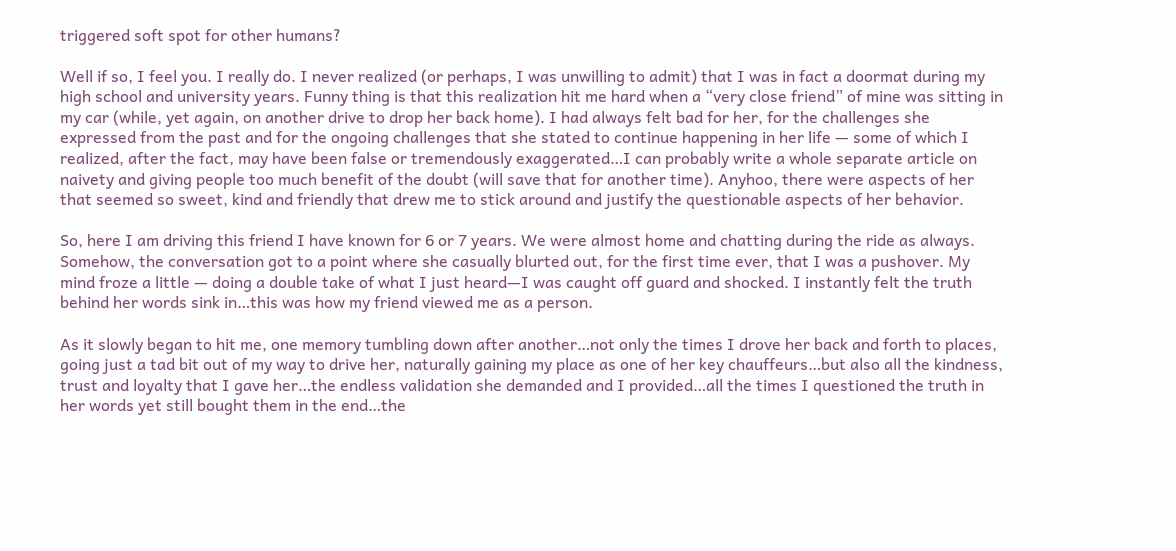triggered soft spot for other humans?

Well if so, I feel you. I really do. I never realized (or perhaps, I was unwilling to admit) that I was in fact a doormat during my high school and university years. Funny thing is that this realization hit me hard when a “very close friend” of mine was sitting in my car (while, yet again, on another drive to drop her back home). I had always felt bad for her, for the challenges she expressed from the past and for the ongoing challenges that she stated to continue happening in her life — some of which I realized, after the fact, may have been false or tremendously exaggerated…I can probably write a whole separate article on naivety and giving people too much benefit of the doubt (will save that for another time). Anyhoo, there were aspects of her that seemed so sweet, kind and friendly that drew me to stick around and justify the questionable aspects of her behavior.

So, here I am driving this friend I have known for 6 or 7 years. We were almost home and chatting during the ride as always. Somehow, the conversation got to a point where she casually blurted out, for the first time ever, that I was a pushover. My mind froze a little — doing a double take of what I just heard—I was caught off guard and shocked. I instantly felt the truth behind her words sink in…this was how my friend viewed me as a person.

As it slowly began to hit me, one memory tumbling down after another…not only the times I drove her back and forth to places, going just a tad bit out of my way to drive her, naturally gaining my place as one of her key chauffeurs…but also all the kindness, trust and loyalty that I gave her…the endless validation she demanded and I provided…all the times I questioned the truth in her words yet still bought them in the end…the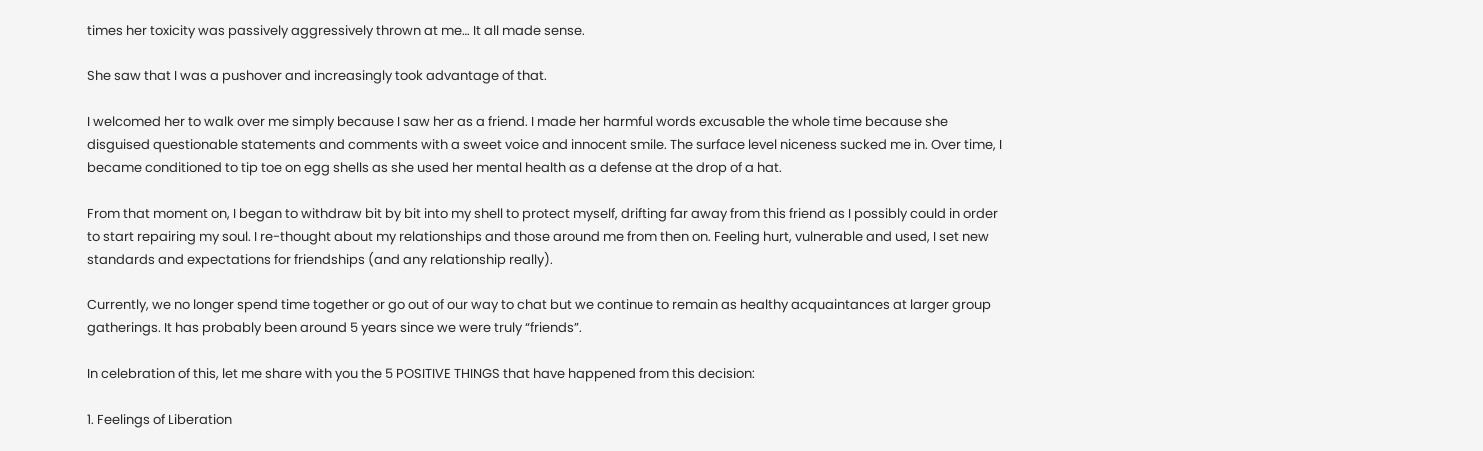times her toxicity was passively aggressively thrown at me… It all made sense.

She saw that I was a pushover and increasingly took advantage of that.

I welcomed her to walk over me simply because I saw her as a friend. I made her harmful words excusable the whole time because she disguised questionable statements and comments with a sweet voice and innocent smile. The surface level niceness sucked me in. Over time, I became conditioned to tip toe on egg shells as she used her mental health as a defense at the drop of a hat.

From that moment on, I began to withdraw bit by bit into my shell to protect myself, drifting far away from this friend as I possibly could in order to start repairing my soul. I re-thought about my relationships and those around me from then on. Feeling hurt, vulnerable and used, I set new standards and expectations for friendships (and any relationship really).

Currently, we no longer spend time together or go out of our way to chat but we continue to remain as healthy acquaintances at larger group gatherings. It has probably been around 5 years since we were truly “friends”.

In celebration of this, let me share with you the 5 POSITIVE THINGS that have happened from this decision:

1. Feelings of Liberation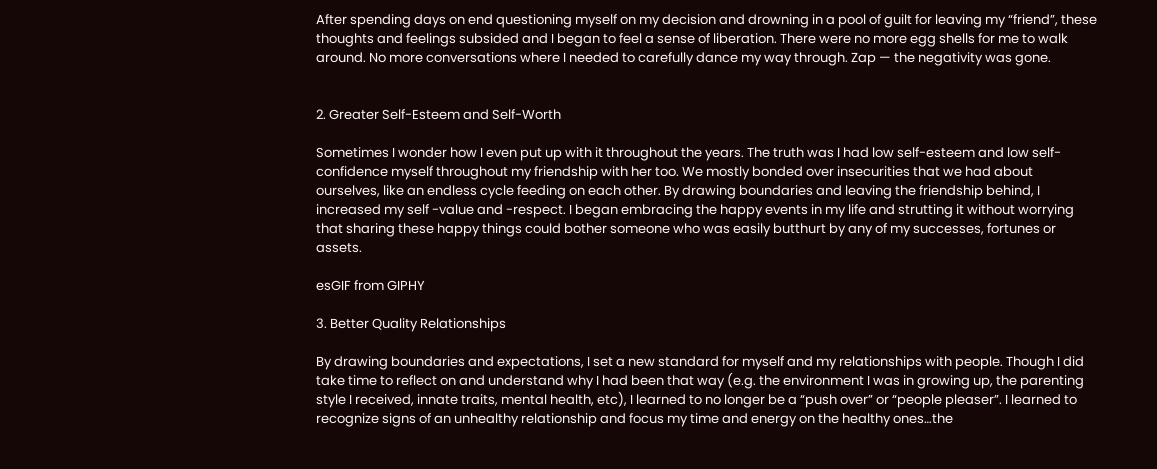After spending days on end questioning myself on my decision and drowning in a pool of guilt for leaving my “friend”, these thoughts and feelings subsided and I began to feel a sense of liberation. There were no more egg shells for me to walk around. No more conversations where I needed to carefully dance my way through. Zap — the negativity was gone.


2. Greater Self-Esteem and Self-Worth

Sometimes I wonder how I even put up with it throughout the years. The truth was I had low self-esteem and low self-confidence myself throughout my friendship with her too. We mostly bonded over insecurities that we had about ourselves, like an endless cycle feeding on each other. By drawing boundaries and leaving the friendship behind, I increased my self -value and -respect. I began embracing the happy events in my life and strutting it without worrying that sharing these happy things could bother someone who was easily butthurt by any of my successes, fortunes or assets.

esGIF from GIPHY

3. Better Quality Relationships

By drawing boundaries and expectations, I set a new standard for myself and my relationships with people. Though I did take time to reflect on and understand why I had been that way (e.g. the environment I was in growing up, the parenting style I received, innate traits, mental health, etc), I learned to no longer be a “push over” or “people pleaser”. I learned to recognize signs of an unhealthy relationship and focus my time and energy on the healthy ones…the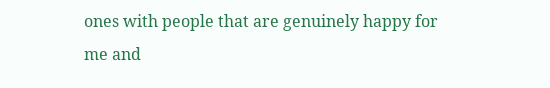ones with people that are genuinely happy for me and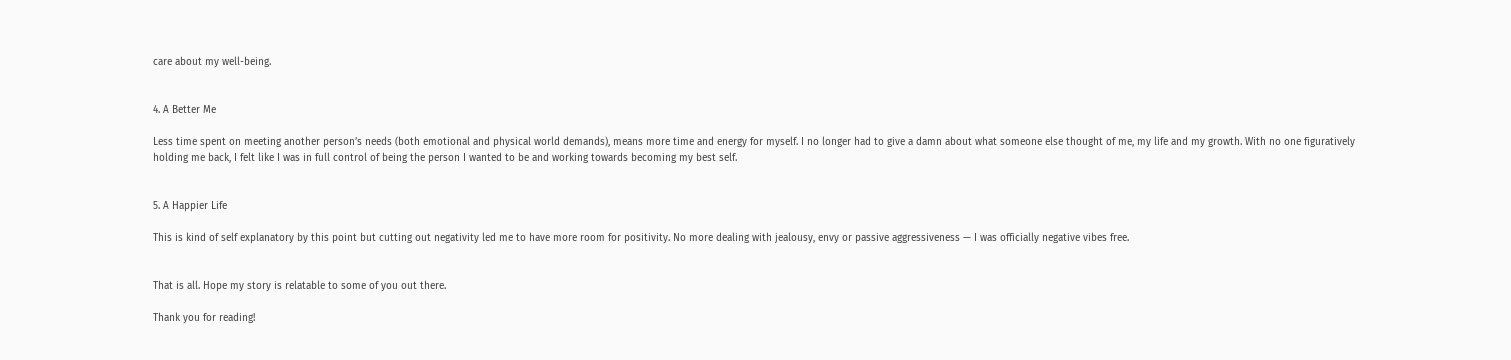care about my well-being.


4. A Better Me

Less time spent on meeting another person’s needs (both emotional and physical world demands), means more time and energy for myself. I no longer had to give a damn about what someone else thought of me, my life and my growth. With no one figuratively holding me back, I felt like I was in full control of being the person I wanted to be and working towards becoming my best self.


5. A Happier Life

This is kind of self explanatory by this point but cutting out negativity led me to have more room for positivity. No more dealing with jealousy, envy or passive aggressiveness — I was officially negative vibes free.


That is all. Hope my story is relatable to some of you out there.

Thank you for reading!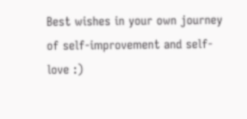Best wishes in your own journey of self-improvement and self-love :)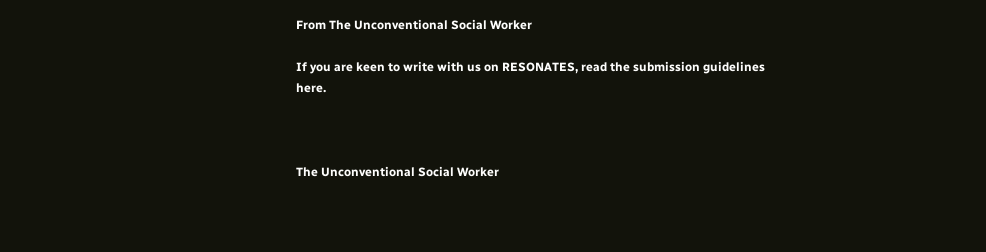From The Unconventional Social Worker

If you are keen to write with us on RESONATES, read the submission guidelines here.



The Unconventional Social Worker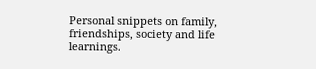Personal snippets on family, friendships, society and life learnings.